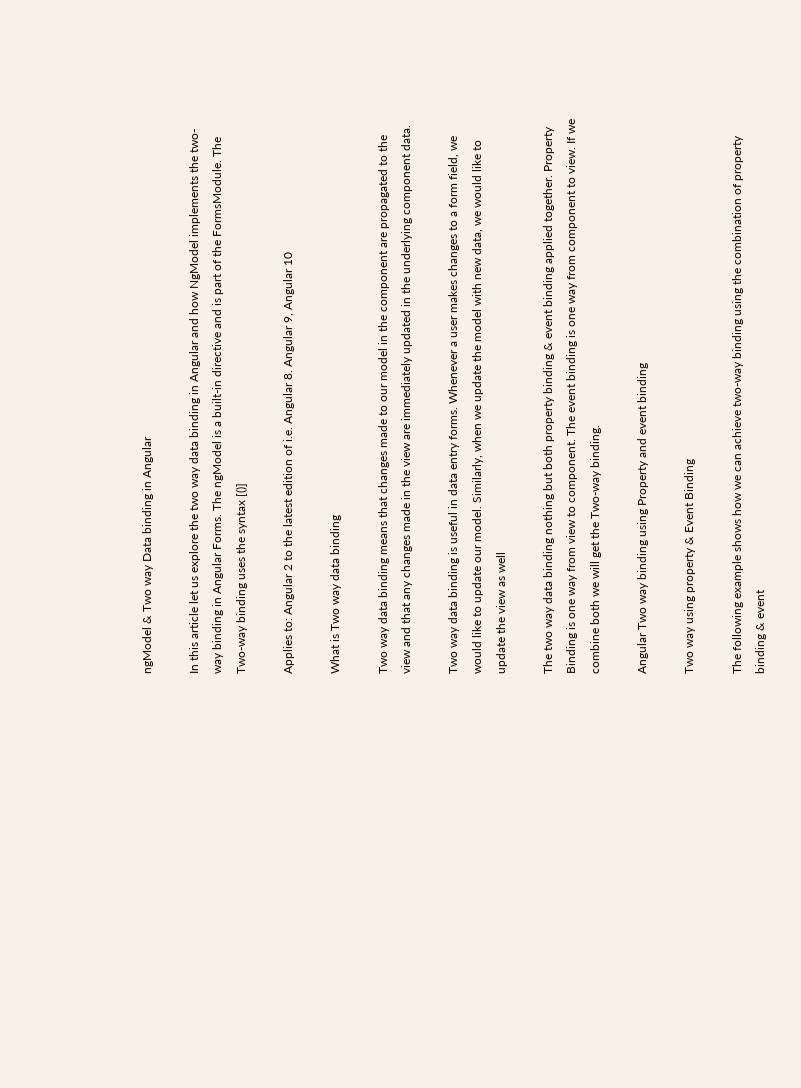ngModel & Two way Data binding in Angular

In this article let us explore the two way data binding in Angular and how NgModel implements the two-way binding in Angular Forms. The ngModel is a built-in directive and is part of the FormsModule. The Two-way binding uses the syntax [()]

Applies to: Angular 2 to the latest edition of i.e. Angular 8. Angular 9, Angular 10

What is Two way data binding

Two way data binding means that changes made to our model in the component are propagated to the view and that any changes made in the view are immediately updated in the underlying component data.

Two way data binding is useful in data entry forms. Whenever a user makes changes to a form field, we would like to update our model. Similarly, when we update the model with new data, we would like to update the view as well

The two way data binding nothing but both property binding & event binding applied together. Property Binding is one way from view to component. The event binding is one way from component to view. If we combine both we will get the Two-way binding.

Angular Two way binding using Property and event binding

Two way using property & Event Binding

The following example shows how we can achieve two-way binding using the combination of property binding & event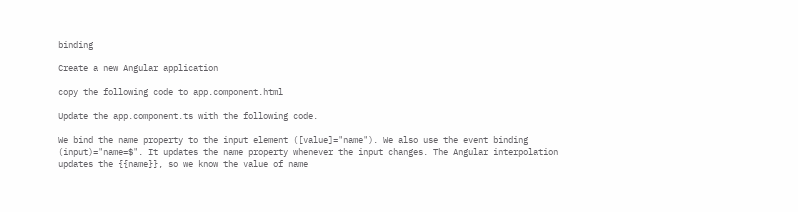binding

Create a new Angular application

copy the following code to app.component.html

Update the app.component.ts with the following code.

We bind the name property to the input element ([value]="name"). We also use the event binding (input)="name=$". It updates the name property whenever the input changes. The Angular interpolation updates the {{name}}, so we know the value of name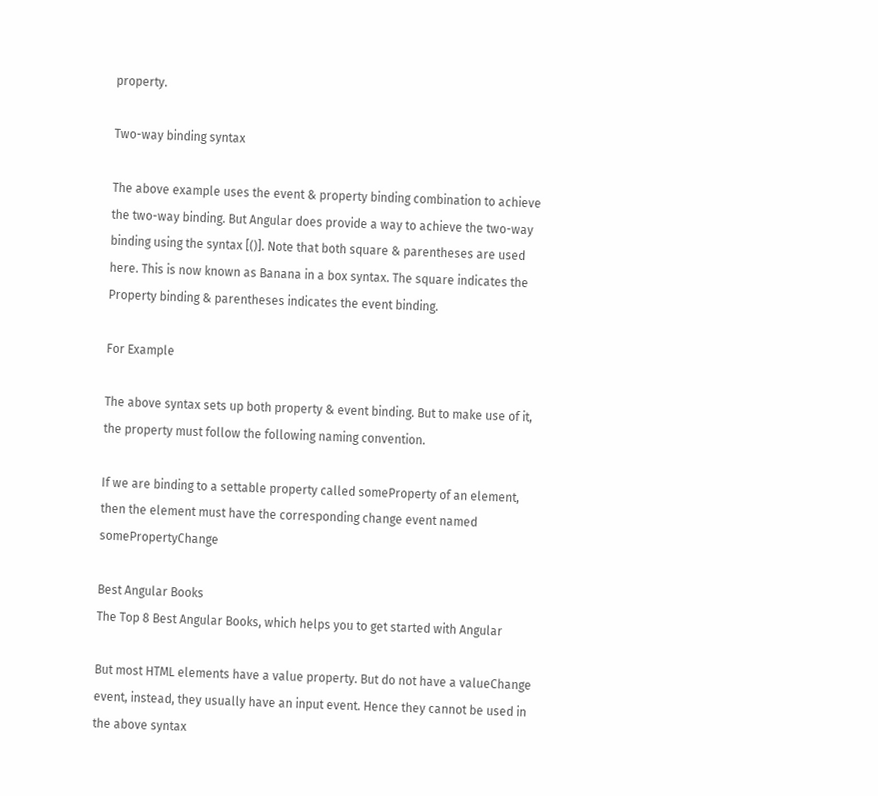property.

Two-way binding syntax

The above example uses the event & property binding combination to achieve the two-way binding. But Angular does provide a way to achieve the two-way binding using the syntax [()]. Note that both square & parentheses are used here. This is now known as Banana in a box syntax. The square indicates the Property binding & parentheses indicates the event binding.

For Example

The above syntax sets up both property & event binding. But to make use of it, the property must follow the following naming convention.

If we are binding to a settable property called someProperty of an element, then the element must have the corresponding change event named somePropertyChange

Best Angular Books
The Top 8 Best Angular Books, which helps you to get started with Angular

But most HTML elements have a value property. But do not have a valueChange event, instead, they usually have an input event. Hence they cannot be used in the above syntax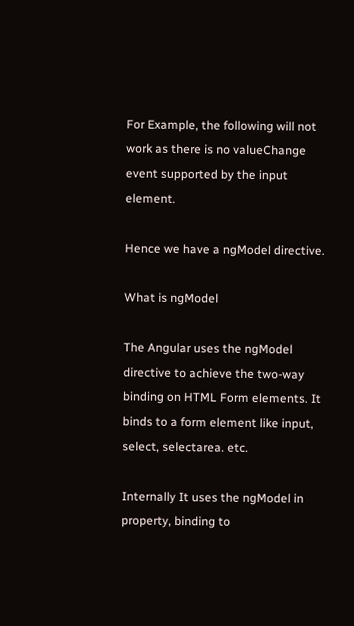For Example, the following will not work as there is no valueChange event supported by the input element.

Hence we have a ngModel directive.

What is ngModel

The Angular uses the ngModel directive to achieve the two-way binding on HTML Form elements. It binds to a form element like input, select, selectarea. etc.

Internally It uses the ngModel in property, binding to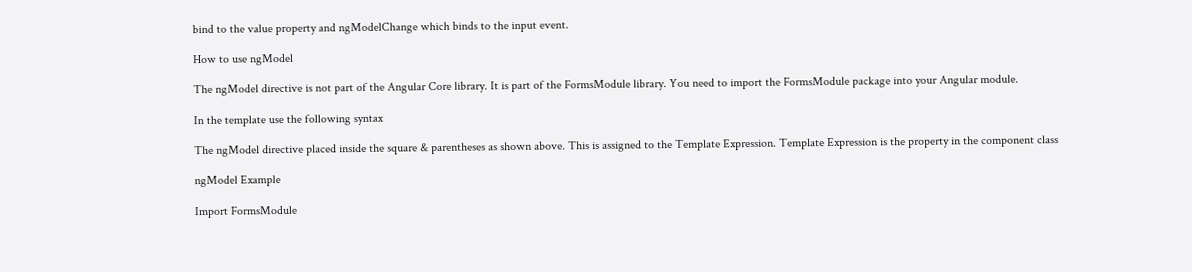bind to the value property and ngModelChange which binds to the input event.

How to use ngModel

The ngModel directive is not part of the Angular Core library. It is part of the FormsModule library. You need to import the FormsModule package into your Angular module.

In the template use the following syntax

The ngModel directive placed inside the square & parentheses as shown above. This is assigned to the Template Expression. Template Expression is the property in the component class

ngModel Example

Import FormsModule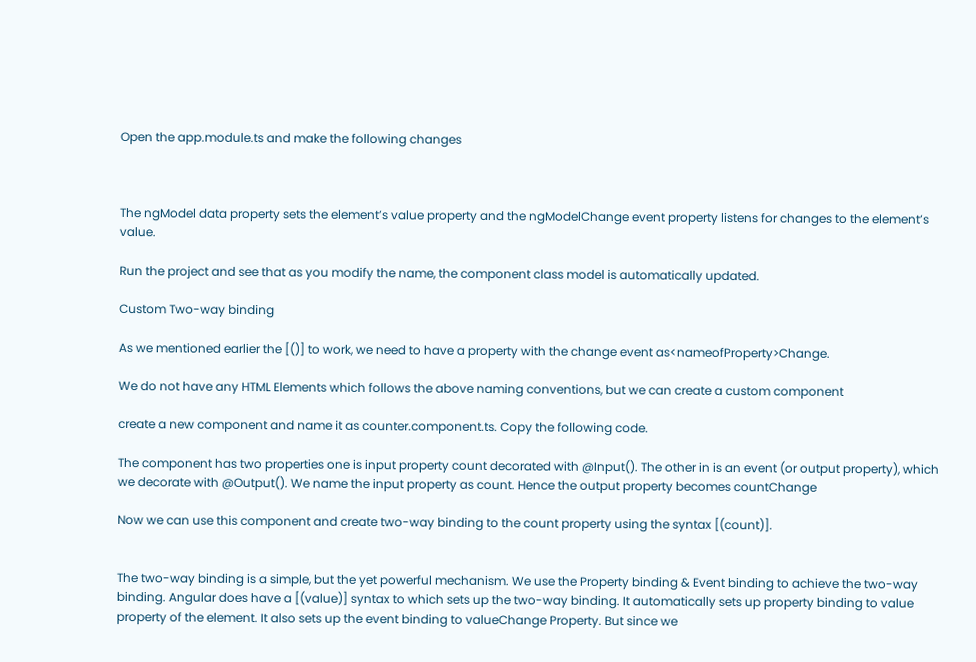Open the app.module.ts and make the following changes



The ngModel data property sets the element’s value property and the ngModelChange event property listens for changes to the element’s value.

Run the project and see that as you modify the name, the component class model is automatically updated.

Custom Two-way binding

As we mentioned earlier the [()] to work, we need to have a property with the change event as<nameofProperty>Change.

We do not have any HTML Elements which follows the above naming conventions, but we can create a custom component

create a new component and name it as counter.component.ts. Copy the following code.

The component has two properties one is input property count decorated with @Input(). The other in is an event (or output property), which we decorate with @Output(). We name the input property as count. Hence the output property becomes countChange

Now we can use this component and create two-way binding to the count property using the syntax [(count)].


The two-way binding is a simple, but the yet powerful mechanism. We use the Property binding & Event binding to achieve the two-way binding. Angular does have a [(value)] syntax to which sets up the two-way binding. It automatically sets up property binding to value property of the element. It also sets up the event binding to valueChange Property. But since we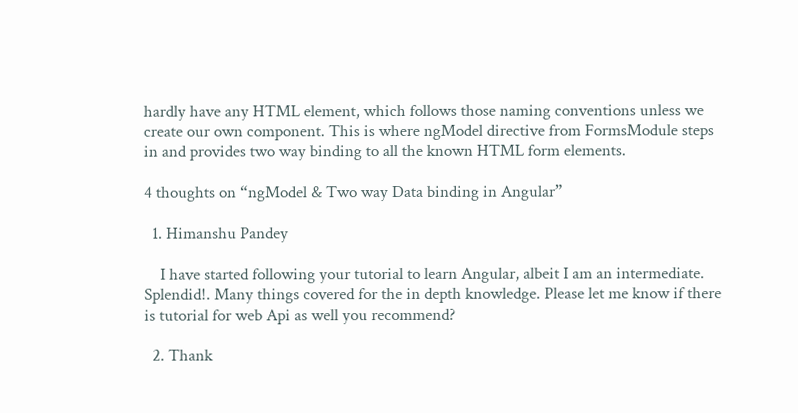hardly have any HTML element, which follows those naming conventions unless we create our own component. This is where ngModel directive from FormsModule steps in and provides two way binding to all the known HTML form elements.

4 thoughts on “ngModel & Two way Data binding in Angular”

  1. Himanshu Pandey

    I have started following your tutorial to learn Angular, albeit I am an intermediate. Splendid!. Many things covered for the in depth knowledge. Please let me know if there is tutorial for web Api as well you recommend?

  2. Thank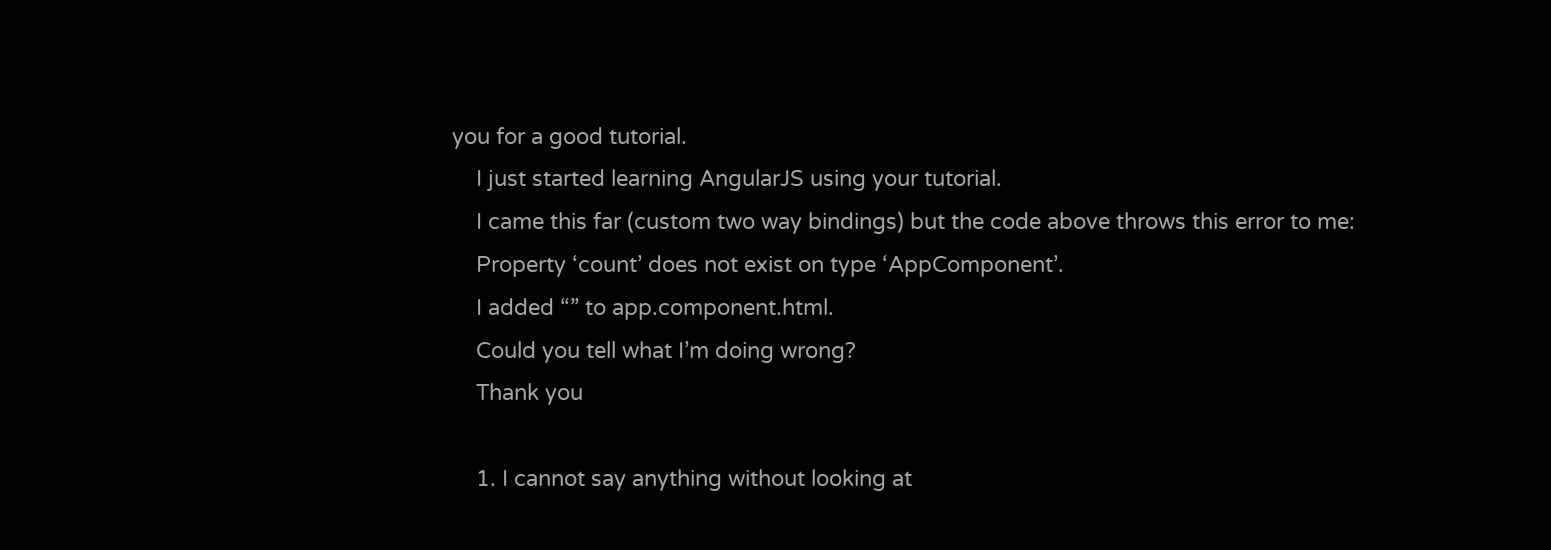you for a good tutorial.
    I just started learning AngularJS using your tutorial.
    I came this far (custom two way bindings) but the code above throws this error to me:
    Property ‘count’ does not exist on type ‘AppComponent’.
    I added “” to app.component.html.
    Could you tell what I’m doing wrong?
    Thank you

    1. I cannot say anything without looking at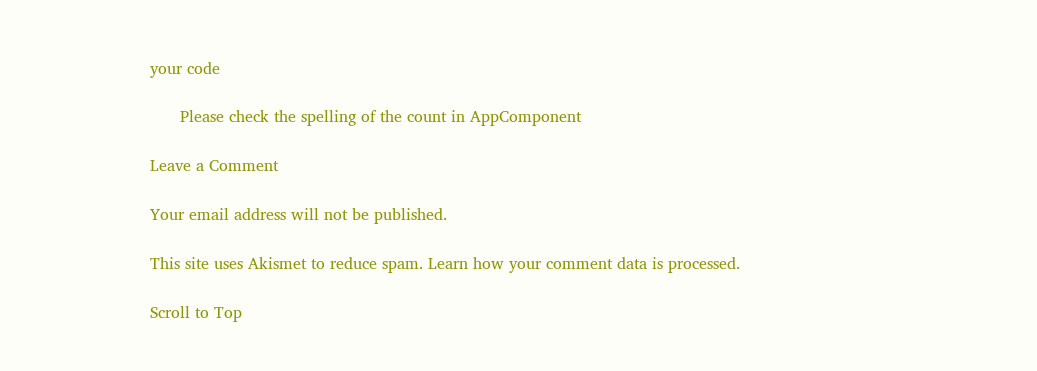your code

      Please check the spelling of the count in AppComponent

Leave a Comment

Your email address will not be published.

This site uses Akismet to reduce spam. Learn how your comment data is processed.

Scroll to Top